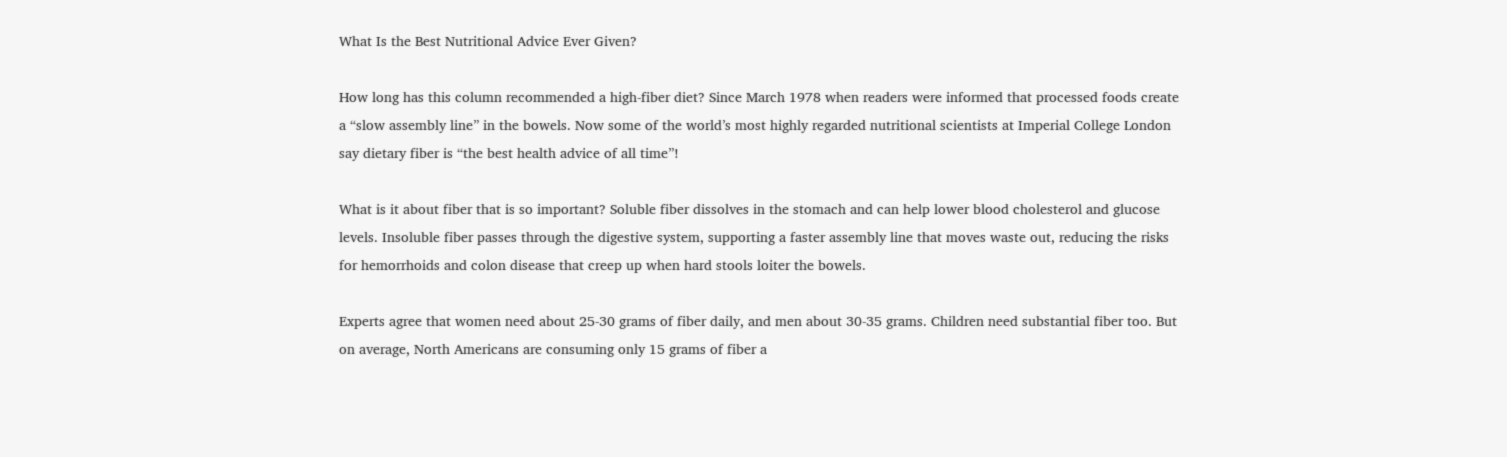What Is the Best Nutritional Advice Ever Given?

How long has this column recommended a high-fiber diet? Since March 1978 when readers were informed that processed foods create a “slow assembly line” in the bowels. Now some of the world’s most highly regarded nutritional scientists at Imperial College London say dietary fiber is “the best health advice of all time”!

What is it about fiber that is so important? Soluble fiber dissolves in the stomach and can help lower blood cholesterol and glucose levels. Insoluble fiber passes through the digestive system, supporting a faster assembly line that moves waste out, reducing the risks for hemorrhoids and colon disease that creep up when hard stools loiter the bowels.

Experts agree that women need about 25-30 grams of fiber daily, and men about 30-35 grams. Children need substantial fiber too. But on average, North Americans are consuming only 15 grams of fiber a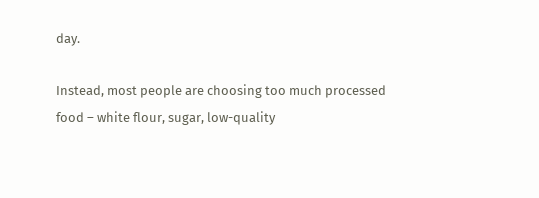day.

Instead, most people are choosing too much processed food – white flour, sugar, low-quality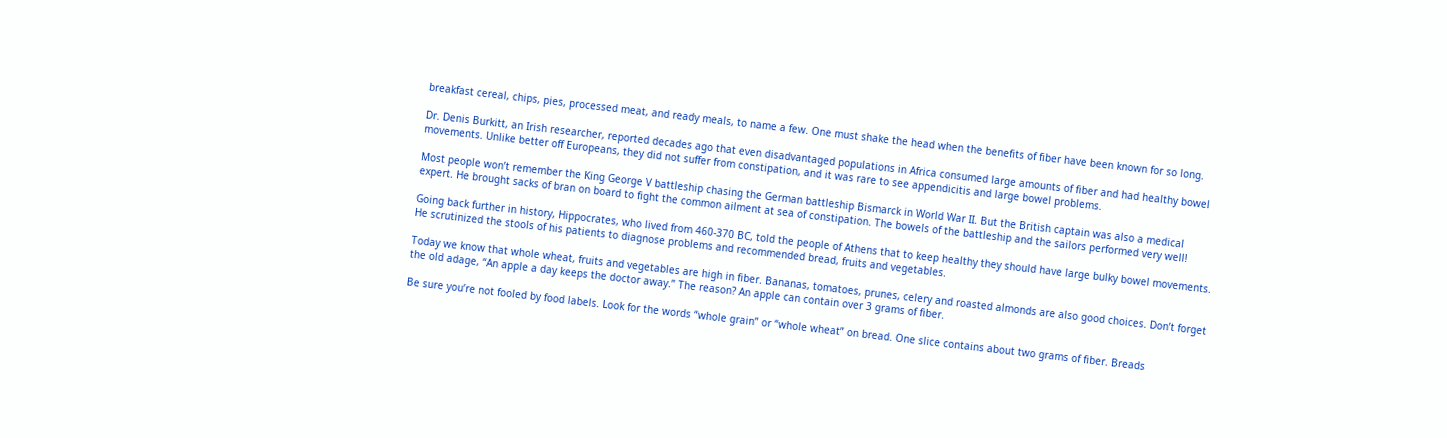breakfast cereal, chips, pies, processed meat, and ready meals, to name a few. One must shake the head when the benefits of fiber have been known for so long.

Dr. Denis Burkitt, an Irish researcher, reported decades ago that even disadvantaged populations in Africa consumed large amounts of fiber and had healthy bowel movements. Unlike better off Europeans, they did not suffer from constipation, and it was rare to see appendicitis and large bowel problems.

Most people won’t remember the King George V battleship chasing the German battleship Bismarck in World War II. But the British captain was also a medical expert. He brought sacks of bran on board to fight the common ailment at sea of constipation. The bowels of the battleship and the sailors performed very well!

Going back further in history, Hippocrates, who lived from 460-370 BC, told the people of Athens that to keep healthy they should have large bulky bowel movements. He scrutinized the stools of his patients to diagnose problems and recommended bread, fruits and vegetables.

Today we know that whole wheat, fruits and vegetables are high in fiber. Bananas, tomatoes, prunes, celery and roasted almonds are also good choices. Don’t forget the old adage, “An apple a day keeps the doctor away.” The reason? An apple can contain over 3 grams of fiber.

Be sure you’re not fooled by food labels. Look for the words “whole grain” or “whole wheat” on bread. One slice contains about two grams of fiber. Breads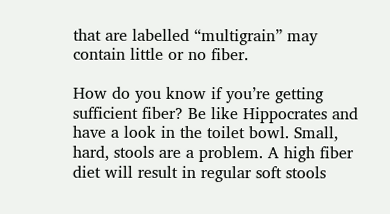that are labelled “multigrain” may contain little or no fiber.

How do you know if you’re getting sufficient fiber? Be like Hippocrates and have a look in the toilet bowl. Small, hard, stools are a problem. A high fiber diet will result in regular soft stools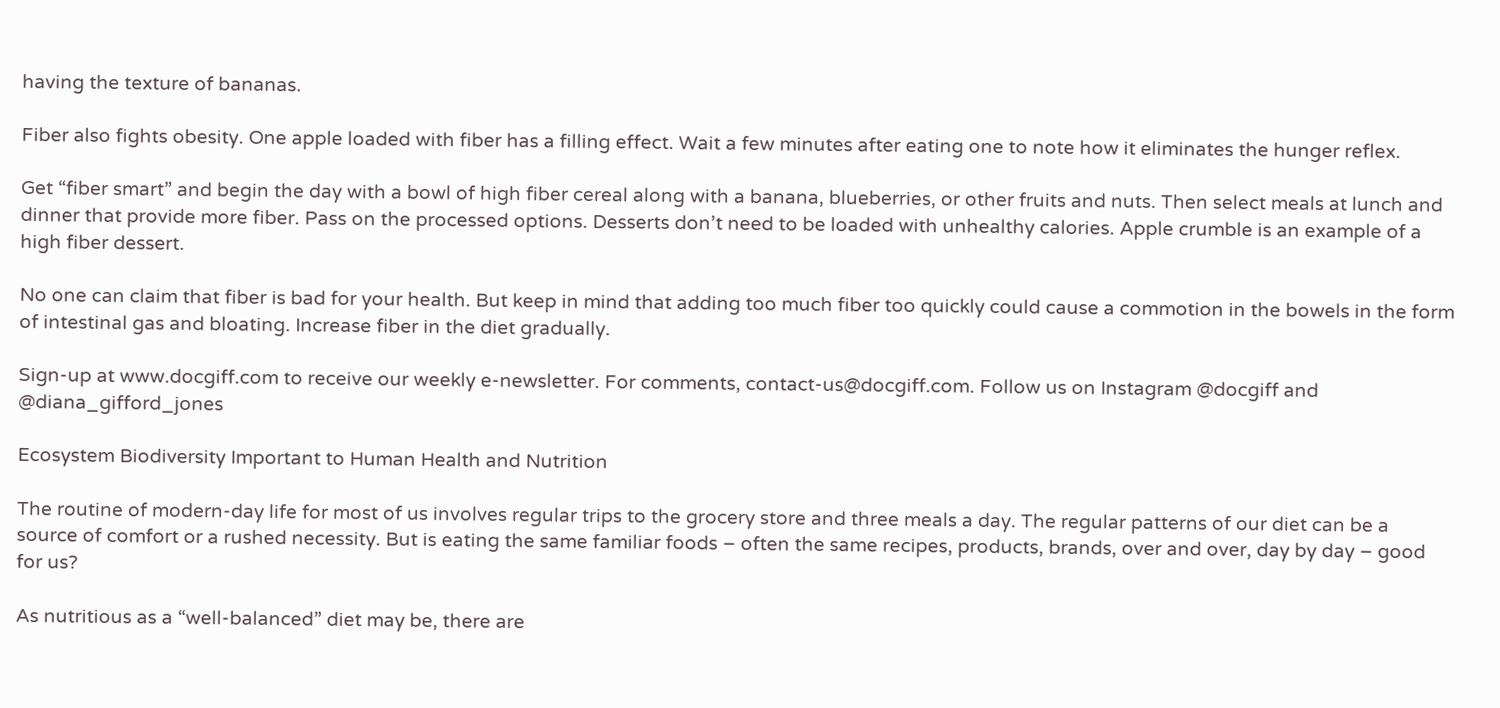having the texture of bananas.

Fiber also fights obesity. One apple loaded with fiber has a filling effect. Wait a few minutes after eating one to note how it eliminates the hunger reflex.

Get “fiber smart” and begin the day with a bowl of high fiber cereal along with a banana, blueberries, or other fruits and nuts. Then select meals at lunch and dinner that provide more fiber. Pass on the processed options. Desserts don’t need to be loaded with unhealthy calories. Apple crumble is an example of a high fiber dessert.

No one can claim that fiber is bad for your health. But keep in mind that adding too much fiber too quickly could cause a commotion in the bowels in the form of intestinal gas and bloating. Increase fiber in the diet gradually.

Sign-up at www.docgiff.com to receive our weekly e-newsletter. For comments, contact-us@docgiff.com. Follow us on Instagram @docgiff and @diana_gifford_jones

Ecosystem Biodiversity Important to Human Health and Nutrition

The routine of modern-day life for most of us involves regular trips to the grocery store and three meals a day. The regular patterns of our diet can be a source of comfort or a rushed necessity. But is eating the same familiar foods – often the same recipes, products, brands, over and over, day by day – good for us?

As nutritious as a “well-balanced” diet may be, there are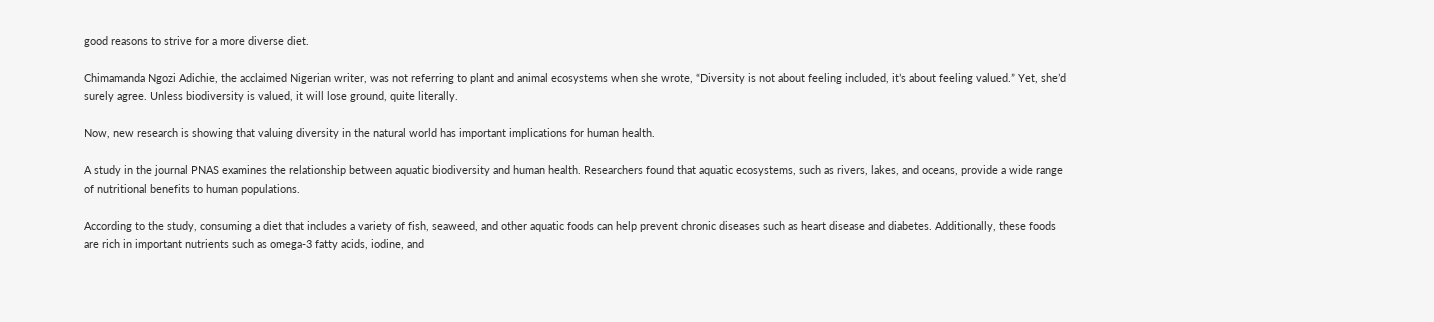good reasons to strive for a more diverse diet.

Chimamanda Ngozi Adichie, the acclaimed Nigerian writer, was not referring to plant and animal ecosystems when she wrote, “Diversity is not about feeling included, it’s about feeling valued.” Yet, she’d surely agree. Unless biodiversity is valued, it will lose ground, quite literally.

Now, new research is showing that valuing diversity in the natural world has important implications for human health.

A study in the journal PNAS examines the relationship between aquatic biodiversity and human health. Researchers found that aquatic ecosystems, such as rivers, lakes, and oceans, provide a wide range of nutritional benefits to human populations.

According to the study, consuming a diet that includes a variety of fish, seaweed, and other aquatic foods can help prevent chronic diseases such as heart disease and diabetes. Additionally, these foods are rich in important nutrients such as omega-3 fatty acids, iodine, and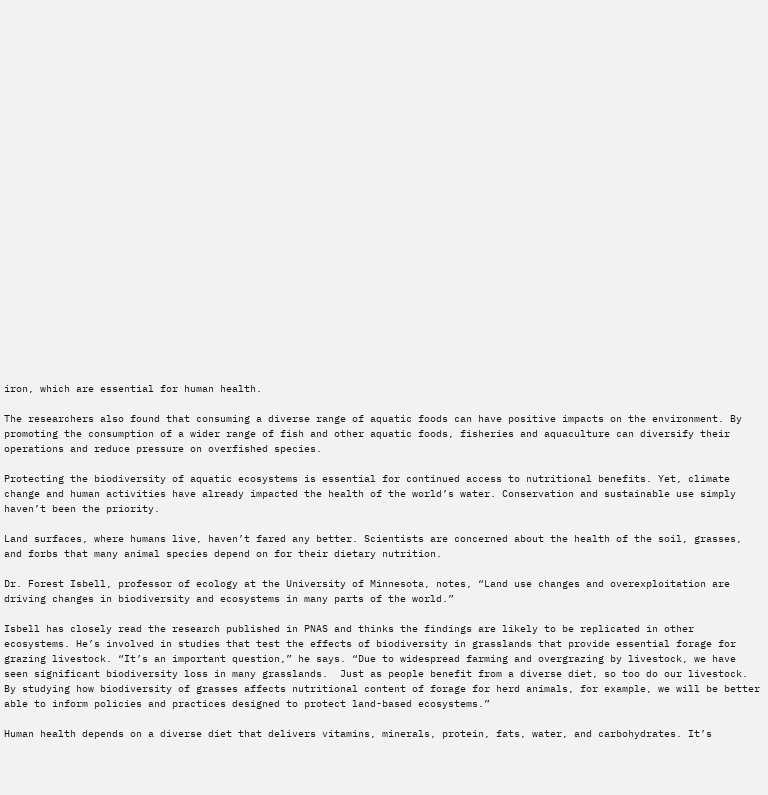iron, which are essential for human health.

The researchers also found that consuming a diverse range of aquatic foods can have positive impacts on the environment. By promoting the consumption of a wider range of fish and other aquatic foods, fisheries and aquaculture can diversify their operations and reduce pressure on overfished species.

Protecting the biodiversity of aquatic ecosystems is essential for continued access to nutritional benefits. Yet, climate change and human activities have already impacted the health of the world’s water. Conservation and sustainable use simply haven’t been the priority.

Land surfaces, where humans live, haven’t fared any better. Scientists are concerned about the health of the soil, grasses, and forbs that many animal species depend on for their dietary nutrition.

Dr. Forest Isbell, professor of ecology at the University of Minnesota, notes, “Land use changes and overexploitation are driving changes in biodiversity and ecosystems in many parts of the world.”

Isbell has closely read the research published in PNAS and thinks the findings are likely to be replicated in other ecosystems. He’s involved in studies that test the effects of biodiversity in grasslands that provide essential forage for grazing livestock. “It’s an important question,” he says. “Due to widespread farming and overgrazing by livestock, we have seen significant biodiversity loss in many grasslands.  Just as people benefit from a diverse diet, so too do our livestock. By studying how biodiversity of grasses affects nutritional content of forage for herd animals, for example, we will be better able to inform policies and practices designed to protect land-based ecosystems.”

Human health depends on a diverse diet that delivers vitamins, minerals, protein, fats, water, and carbohydrates. It’s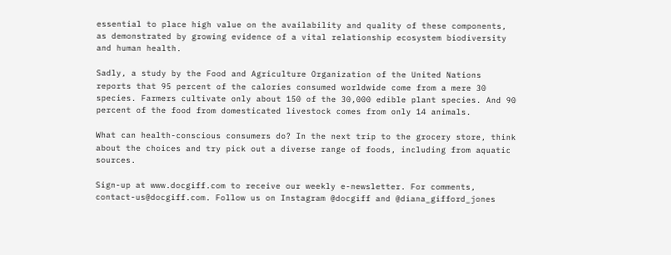essential to place high value on the availability and quality of these components, as demonstrated by growing evidence of a vital relationship ecosystem biodiversity and human health.

Sadly, a study by the Food and Agriculture Organization of the United Nations reports that 95 percent of the calories consumed worldwide come from a mere 30 species. Farmers cultivate only about 150 of the 30,000 edible plant species. And 90 percent of the food from domesticated livestock comes from only 14 animals.

What can health-conscious consumers do? In the next trip to the grocery store, think about the choices and try pick out a diverse range of foods, including from aquatic sources.

Sign-up at www.docgiff.com to receive our weekly e-newsletter. For comments, contact-us@docgiff.com. Follow us on Instagram @docgiff and @diana_gifford_jones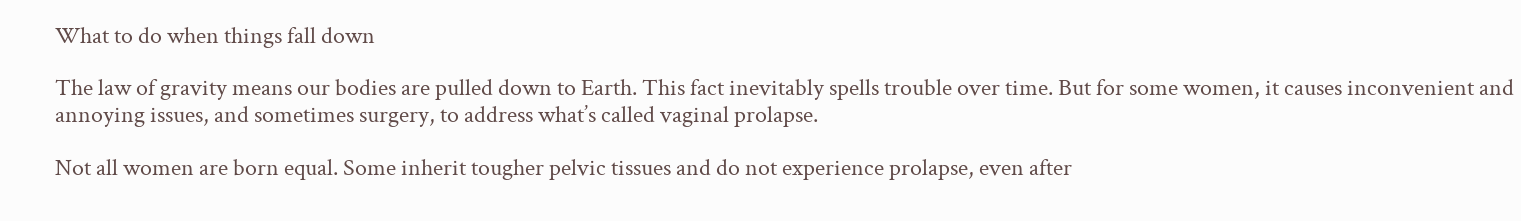What to do when things fall down

The law of gravity means our bodies are pulled down to Earth. This fact inevitably spells trouble over time. But for some women, it causes inconvenient and annoying issues, and sometimes surgery, to address what’s called vaginal prolapse.

Not all women are born equal. Some inherit tougher pelvic tissues and do not experience prolapse, even after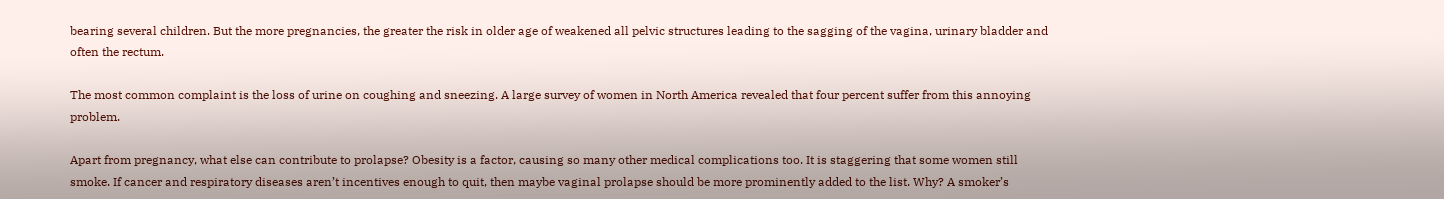bearing several children. But the more pregnancies, the greater the risk in older age of weakened all pelvic structures leading to the sagging of the vagina, urinary bladder and often the rectum.

The most common complaint is the loss of urine on coughing and sneezing. A large survey of women in North America revealed that four percent suffer from this annoying problem.

Apart from pregnancy, what else can contribute to prolapse? Obesity is a factor, causing so many other medical complications too. It is staggering that some women still smoke. If cancer and respiratory diseases aren’t incentives enough to quit, then maybe vaginal prolapse should be more prominently added to the list. Why? A smoker’s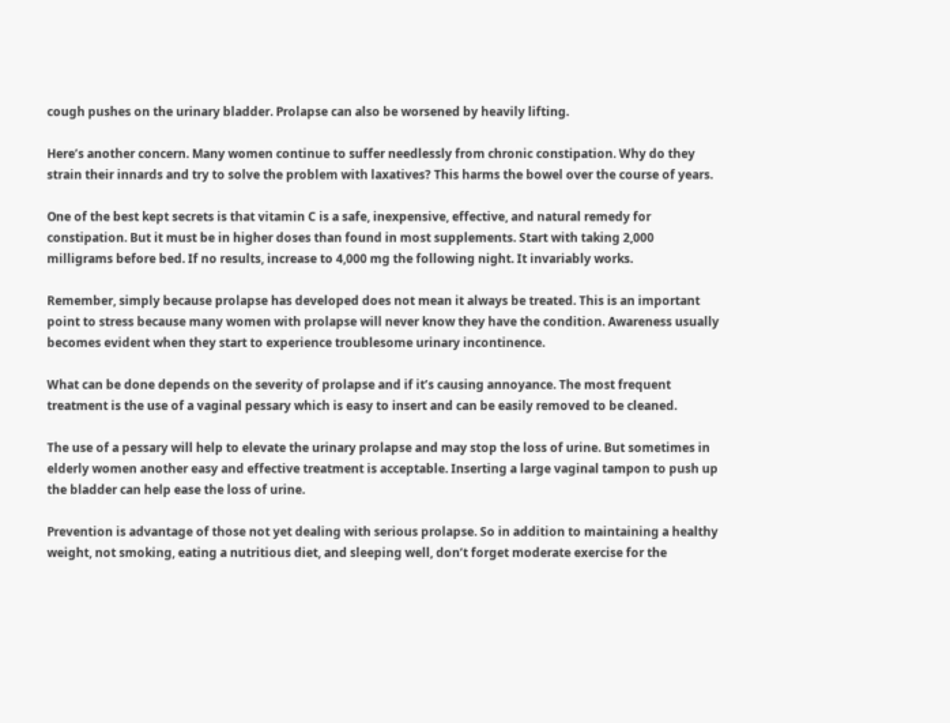cough pushes on the urinary bladder. Prolapse can also be worsened by heavily lifting.

Here’s another concern. Many women continue to suffer needlessly from chronic constipation. Why do they strain their innards and try to solve the problem with laxatives? This harms the bowel over the course of years.

One of the best kept secrets is that vitamin C is a safe, inexpensive, effective, and natural remedy for constipation. But it must be in higher doses than found in most supplements. Start with taking 2,000 milligrams before bed. If no results, increase to 4,000 mg the following night. It invariably works.

Remember, simply because prolapse has developed does not mean it always be treated. This is an important point to stress because many women with prolapse will never know they have the condition. Awareness usually becomes evident when they start to experience troublesome urinary incontinence.

What can be done depends on the severity of prolapse and if it’s causing annoyance. The most frequent treatment is the use of a vaginal pessary which is easy to insert and can be easily removed to be cleaned.

The use of a pessary will help to elevate the urinary prolapse and may stop the loss of urine. But sometimes in elderly women another easy and effective treatment is acceptable. Inserting a large vaginal tampon to push up the bladder can help ease the loss of urine.

Prevention is advantage of those not yet dealing with serious prolapse. So in addition to maintaining a healthy weight, not smoking, eating a nutritious diet, and sleeping well, don’t forget moderate exercise for the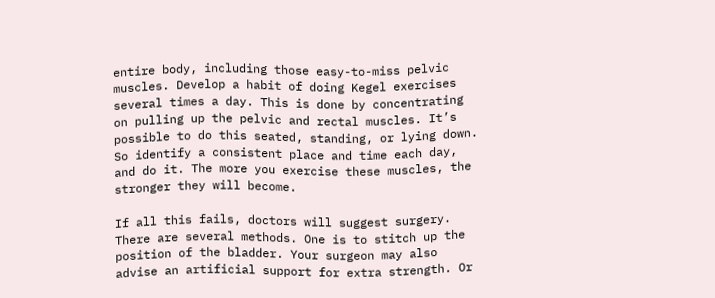entire body, including those easy-to-miss pelvic muscles. Develop a habit of doing Kegel exercises several times a day. This is done by concentrating on pulling up the pelvic and rectal muscles. It’s possible to do this seated, standing, or lying down. So identify a consistent place and time each day, and do it. The more you exercise these muscles, the stronger they will become.

If all this fails, doctors will suggest surgery. There are several methods. One is to stitch up the position of the bladder. Your surgeon may also advise an artificial support for extra strength. Or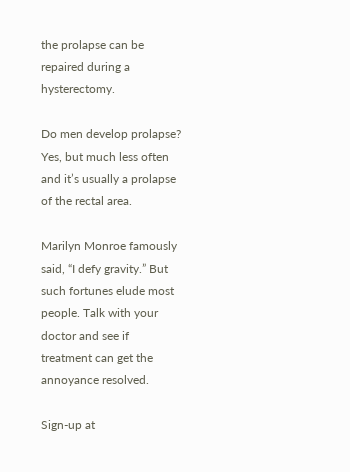the prolapse can be repaired during a hysterectomy.

Do men develop prolapse? Yes, but much less often and it’s usually a prolapse of the rectal area.

Marilyn Monroe famously said, “I defy gravity.” But such fortunes elude most people. Talk with your doctor and see if treatment can get the annoyance resolved.

Sign-up at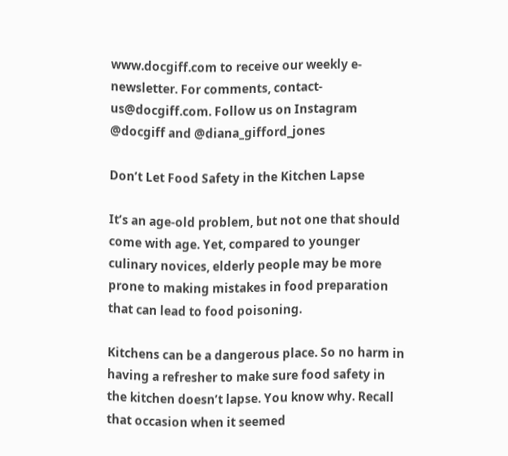www.docgiff.com to receive our weekly e-newsletter. For comments, contact-us@docgiff.com. Follow us on Instagram @docgiff and @diana_gifford_jones

Don’t Let Food Safety in the Kitchen Lapse

It’s an age-old problem, but not one that should come with age. Yet, compared to younger culinary novices, elderly people may be more prone to making mistakes in food preparation that can lead to food poisoning.

Kitchens can be a dangerous place. So no harm in having a refresher to make sure food safety in the kitchen doesn’t lapse. You know why. Recall that occasion when it seemed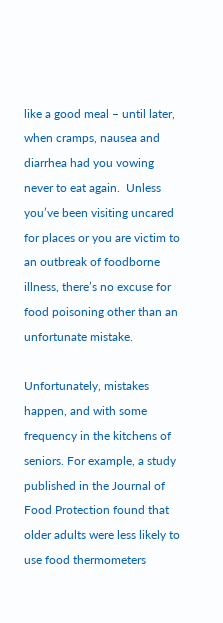like a good meal – until later, when cramps, nausea and diarrhea had you vowing never to eat again.  Unless you’ve been visiting uncared for places or you are victim to an outbreak of foodborne illness, there’s no excuse for food poisoning other than an unfortunate mistake.

Unfortunately, mistakes happen, and with some frequency in the kitchens of seniors. For example, a study published in the Journal of Food Protection found that older adults were less likely to use food thermometers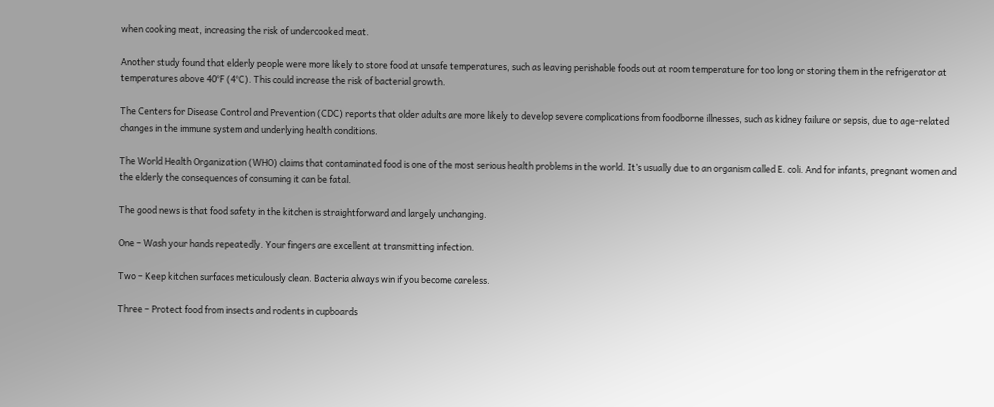when cooking meat, increasing the risk of undercooked meat.

Another study found that elderly people were more likely to store food at unsafe temperatures, such as leaving perishable foods out at room temperature for too long or storing them in the refrigerator at temperatures above 40°F (4°C). This could increase the risk of bacterial growth.

The Centers for Disease Control and Prevention (CDC) reports that older adults are more likely to develop severe complications from foodborne illnesses, such as kidney failure or sepsis, due to age-related changes in the immune system and underlying health conditions.

The World Health Organization (WHO) claims that contaminated food is one of the most serious health problems in the world. It’s usually due to an organism called E. coli. And for infants, pregnant women and the elderly the consequences of consuming it can be fatal.

The good news is that food safety in the kitchen is straightforward and largely unchanging.

One – Wash your hands repeatedly. Your fingers are excellent at transmitting infection.

Two – Keep kitchen surfaces meticulously clean. Bacteria always win if you become careless.

Three – Protect food from insects and rodents in cupboards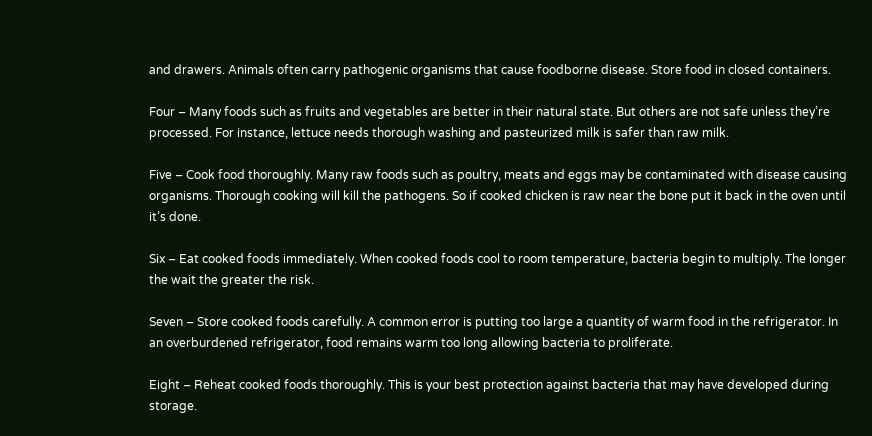and drawers. Animals often carry pathogenic organisms that cause foodborne disease. Store food in closed containers.

Four – Many foods such as fruits and vegetables are better in their natural state. But others are not safe unless they’re processed. For instance, lettuce needs thorough washing and pasteurized milk is safer than raw milk.

Five – Cook food thoroughly. Many raw foods such as poultry, meats and eggs may be contaminated with disease causing organisms. Thorough cooking will kill the pathogens. So if cooked chicken is raw near the bone put it back in the oven until it’s done.

Six – Eat cooked foods immediately. When cooked foods cool to room temperature, bacteria begin to multiply. The longer the wait the greater the risk.

Seven – Store cooked foods carefully. A common error is putting too large a quantity of warm food in the refrigerator. In an overburdened refrigerator, food remains warm too long allowing bacteria to proliferate.

Eight – Reheat cooked foods thoroughly. This is your best protection against bacteria that may have developed during storage.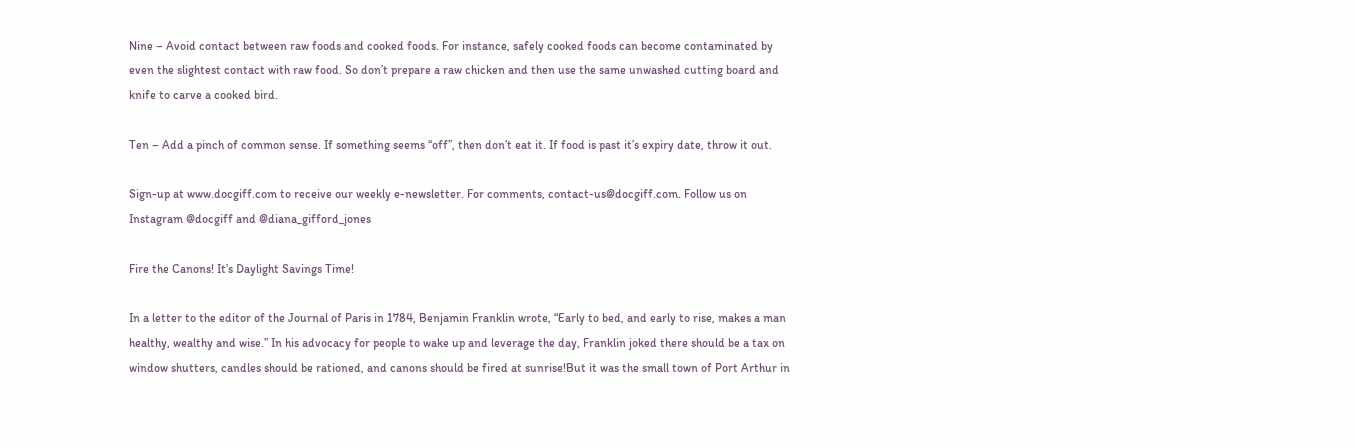Nine – Avoid contact between raw foods and cooked foods. For instance, safely cooked foods can become contaminated by even the slightest contact with raw food. So don’t prepare a raw chicken and then use the same unwashed cutting board and knife to carve a cooked bird.

Ten – Add a pinch of common sense. If something seems “off”, then don’t eat it. If food is past it’s expiry date, throw it out.

Sign-up at www.docgiff.com to receive our weekly e-newsletter. For comments, contact-us@docgiff.com. Follow us on Instagram @docgiff and @diana_gifford_jones

Fire the Canons! It’s Daylight Savings Time!

In a letter to the editor of the Journal of Paris in 1784, Benjamin Franklin wrote, “Early to bed, and early to rise, makes a man healthy, wealthy and wise.” In his advocacy for people to wake up and leverage the day, Franklin joked there should be a tax on window shutters, candles should be rationed, and canons should be fired at sunrise!But it was the small town of Port Arthur in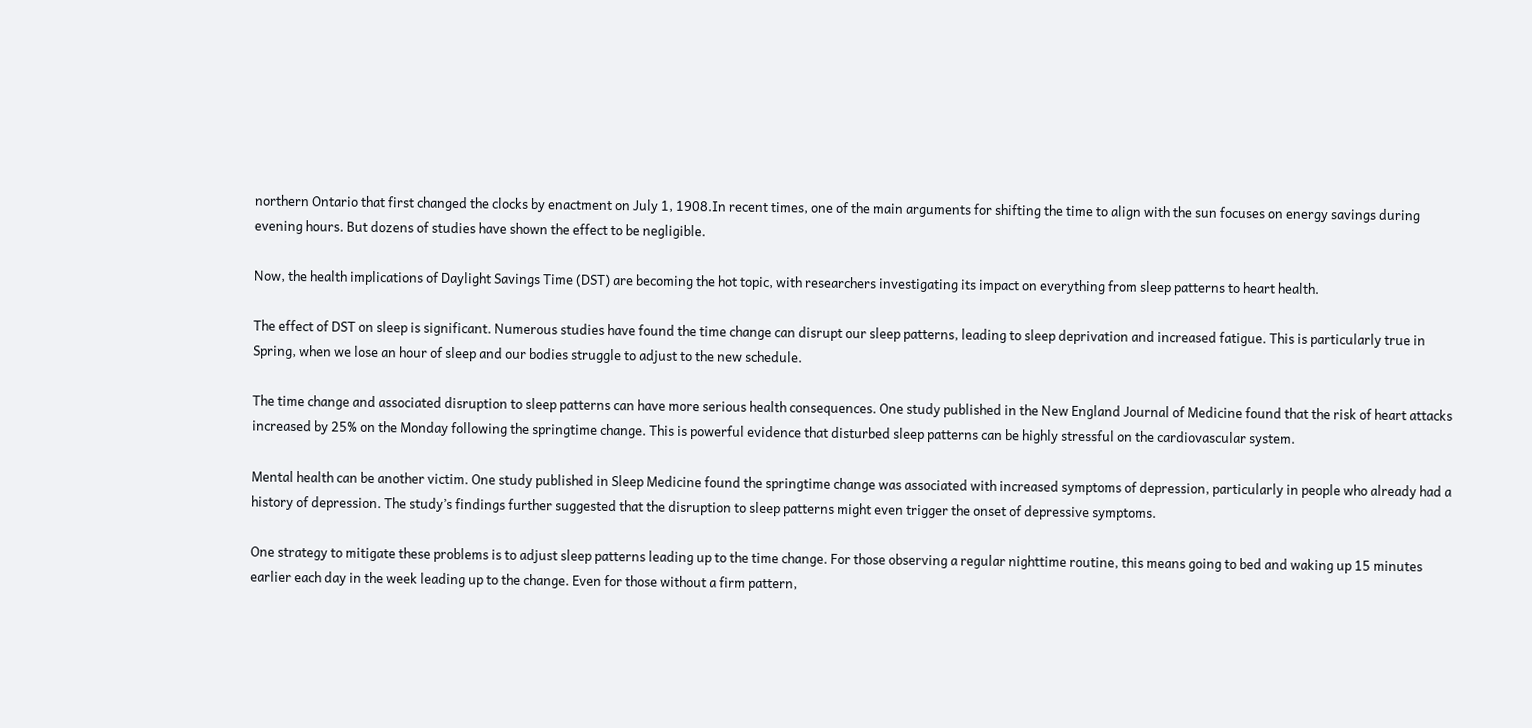northern Ontario that first changed the clocks by enactment on July 1, 1908.In recent times, one of the main arguments for shifting the time to align with the sun focuses on energy savings during evening hours. But dozens of studies have shown the effect to be negligible.

Now, the health implications of Daylight Savings Time (DST) are becoming the hot topic, with researchers investigating its impact on everything from sleep patterns to heart health.

The effect of DST on sleep is significant. Numerous studies have found the time change can disrupt our sleep patterns, leading to sleep deprivation and increased fatigue. This is particularly true in Spring, when we lose an hour of sleep and our bodies struggle to adjust to the new schedule.

The time change and associated disruption to sleep patterns can have more serious health consequences. One study published in the New England Journal of Medicine found that the risk of heart attacks increased by 25% on the Monday following the springtime change. This is powerful evidence that disturbed sleep patterns can be highly stressful on the cardiovascular system.

Mental health can be another victim. One study published in Sleep Medicine found the springtime change was associated with increased symptoms of depression, particularly in people who already had a history of depression. The study’s findings further suggested that the disruption to sleep patterns might even trigger the onset of depressive symptoms.

One strategy to mitigate these problems is to adjust sleep patterns leading up to the time change. For those observing a regular nighttime routine, this means going to bed and waking up 15 minutes earlier each day in the week leading up to the change. Even for those without a firm pattern,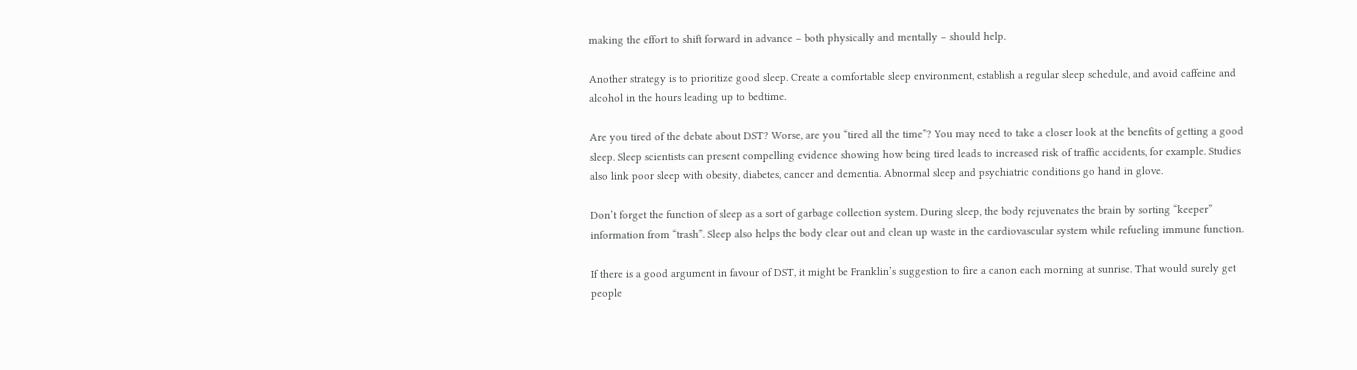making the effort to shift forward in advance – both physically and mentally – should help.

Another strategy is to prioritize good sleep. Create a comfortable sleep environment, establish a regular sleep schedule, and avoid caffeine and alcohol in the hours leading up to bedtime.

Are you tired of the debate about DST? Worse, are you “tired all the time”? You may need to take a closer look at the benefits of getting a good sleep. Sleep scientists can present compelling evidence showing how being tired leads to increased risk of traffic accidents, for example. Studies also link poor sleep with obesity, diabetes, cancer and dementia. Abnormal sleep and psychiatric conditions go hand in glove.

Don’t forget the function of sleep as a sort of garbage collection system. During sleep, the body rejuvenates the brain by sorting “keeper” information from “trash”. Sleep also helps the body clear out and clean up waste in the cardiovascular system while refueling immune function.

If there is a good argument in favour of DST, it might be Franklin’s suggestion to fire a canon each morning at sunrise. That would surely get people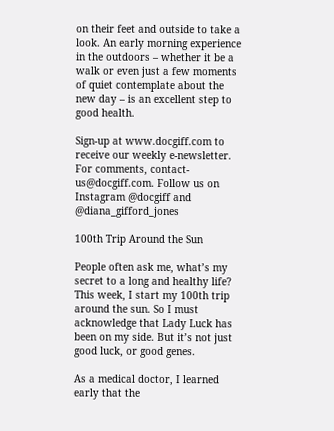on their feet and outside to take a look. An early morning experience in the outdoors – whether it be a walk or even just a few moments of quiet contemplate about the new day – is an excellent step to good health.

Sign-up at www.docgiff.com to receive our weekly e-newsletter. For comments, contact-us@docgiff.com. Follow us on Instagram @docgiff and @diana_gifford_jones

100th Trip Around the Sun

People often ask me, what’s my secret to a long and healthy life? This week, I start my 100th trip around the sun. So I must acknowledge that Lady Luck has been on my side. But it’s not just good luck, or good genes.

As a medical doctor, I learned early that the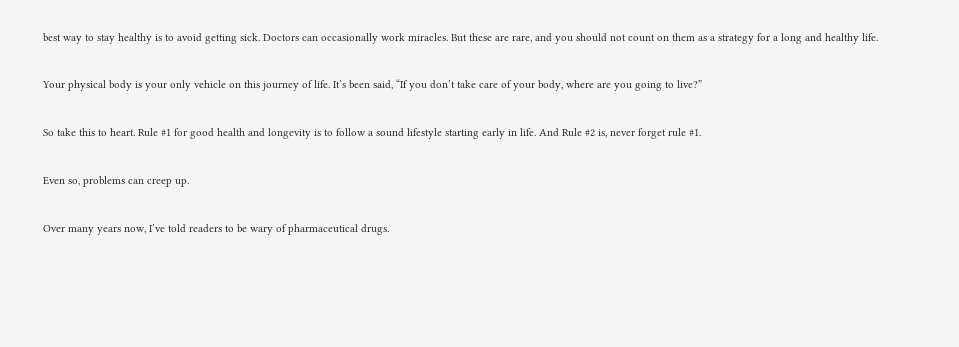best way to stay healthy is to avoid getting sick. Doctors can occasionally work miracles. But these are rare, and you should not count on them as a strategy for a long and healthy life.

Your physical body is your only vehicle on this journey of life. It’s been said, “If you don’t take care of your body, where are you going to live?”

So take this to heart. Rule #1 for good health and longevity is to follow a sound lifestyle starting early in life. And Rule #2 is, never forget rule #1.

Even so, problems can creep up.

Over many years now, I’ve told readers to be wary of pharmaceutical drugs.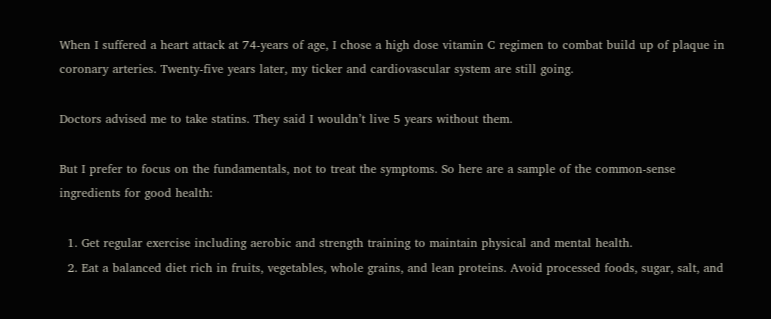When I suffered a heart attack at 74-years of age, I chose a high dose vitamin C regimen to combat build up of plaque in coronary arteries. Twenty-five years later, my ticker and cardiovascular system are still going.

Doctors advised me to take statins. They said I wouldn’t live 5 years without them.

But I prefer to focus on the fundamentals, not to treat the symptoms. So here are a sample of the common-sense ingredients for good health:

  1. Get regular exercise including aerobic and strength training to maintain physical and mental health.
  2. Eat a balanced diet rich in fruits, vegetables, whole grains, and lean proteins. Avoid processed foods, sugar, salt, and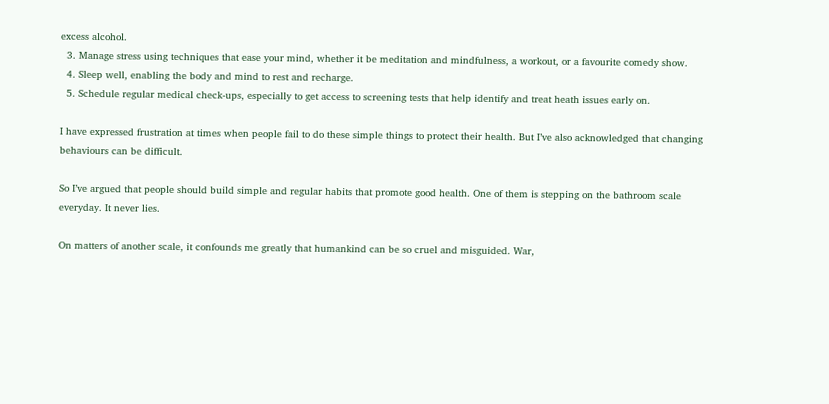excess alcohol.
  3. Manage stress using techniques that ease your mind, whether it be meditation and mindfulness, a workout, or a favourite comedy show.
  4. Sleep well, enabling the body and mind to rest and recharge.
  5. Schedule regular medical check-ups, especially to get access to screening tests that help identify and treat heath issues early on.

I have expressed frustration at times when people fail to do these simple things to protect their health. But I’ve also acknowledged that changing behaviours can be difficult.

So I’ve argued that people should build simple and regular habits that promote good health. One of them is stepping on the bathroom scale everyday. It never lies.

On matters of another scale, it confounds me greatly that humankind can be so cruel and misguided. War,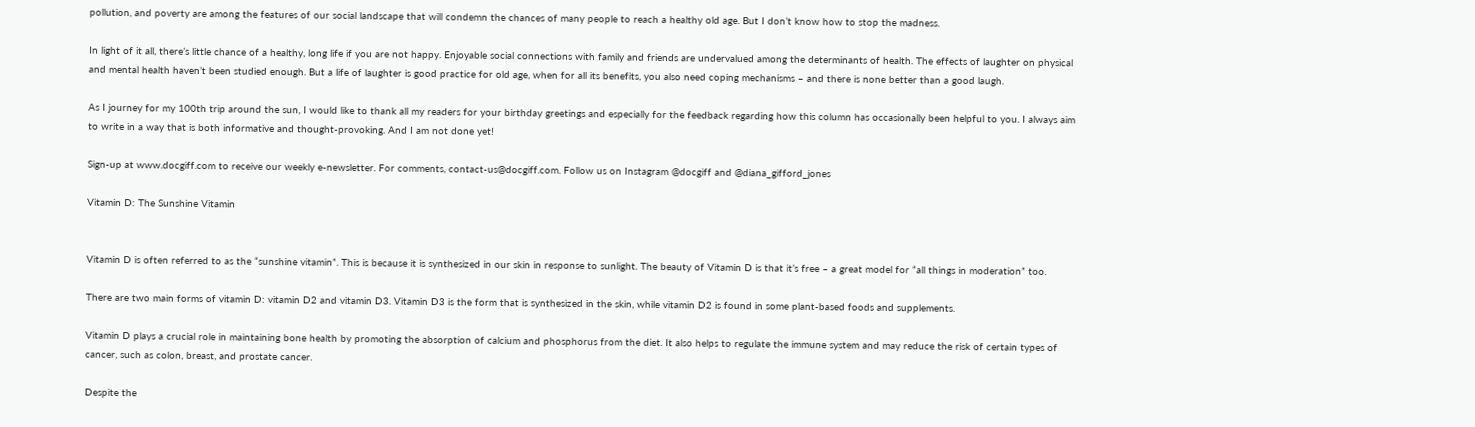pollution, and poverty are among the features of our social landscape that will condemn the chances of many people to reach a healthy old age. But I don’t know how to stop the madness.

In light of it all, there’s little chance of a healthy, long life if you are not happy. Enjoyable social connections with family and friends are undervalued among the determinants of health. The effects of laughter on physical and mental health haven’t been studied enough. But a life of laughter is good practice for old age, when for all its benefits, you also need coping mechanisms – and there is none better than a good laugh.

As I journey for my 100th trip around the sun, I would like to thank all my readers for your birthday greetings and especially for the feedback regarding how this column has occasionally been helpful to you. I always aim to write in a way that is both informative and thought-provoking. And I am not done yet!

Sign-up at www.docgiff.com to receive our weekly e-newsletter. For comments, contact-us@docgiff.com. Follow us on Instagram @docgiff and @diana_gifford_jones

Vitamin D: The Sunshine Vitamin


Vitamin D is often referred to as the “sunshine vitamin”. This is because it is synthesized in our skin in response to sunlight. The beauty of Vitamin D is that it’s free – a great model for “all things in moderation” too.

There are two main forms of vitamin D: vitamin D2 and vitamin D3. Vitamin D3 is the form that is synthesized in the skin, while vitamin D2 is found in some plant-based foods and supplements.

Vitamin D plays a crucial role in maintaining bone health by promoting the absorption of calcium and phosphorus from the diet. It also helps to regulate the immune system and may reduce the risk of certain types of cancer, such as colon, breast, and prostate cancer.

Despite the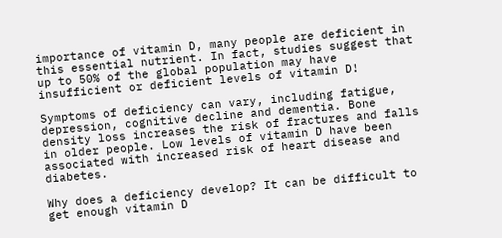importance of vitamin D, many people are deficient in this essential nutrient. In fact, studies suggest that up to 50% of the global population may have insufficient or deficient levels of vitamin D!

Symptoms of deficiency can vary, including fatigue, depression, cognitive decline and dementia. Bone density loss increases the risk of fractures and falls in older people. Low levels of vitamin D have been associated with increased risk of heart disease and diabetes.

Why does a deficiency develop? It can be difficult to get enough vitamin D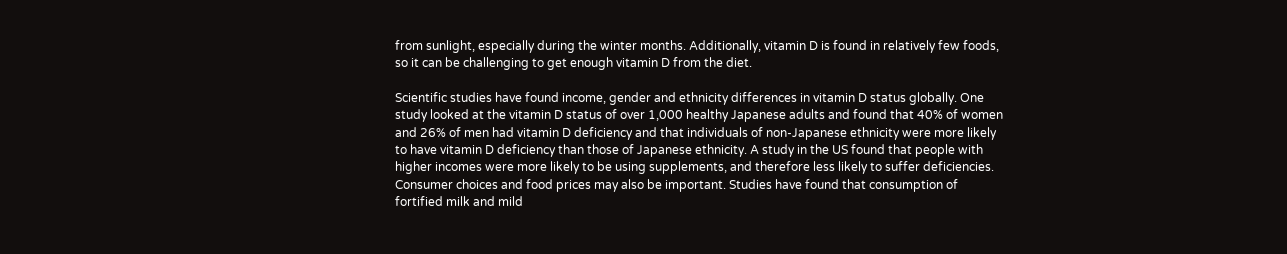from sunlight, especially during the winter months. Additionally, vitamin D is found in relatively few foods, so it can be challenging to get enough vitamin D from the diet.

Scientific studies have found income, gender and ethnicity differences in vitamin D status globally. One study looked at the vitamin D status of over 1,000 healthy Japanese adults and found that 40% of women and 26% of men had vitamin D deficiency and that individuals of non-Japanese ethnicity were more likely to have vitamin D deficiency than those of Japanese ethnicity. A study in the US found that people with higher incomes were more likely to be using supplements, and therefore less likely to suffer deficiencies. Consumer choices and food prices may also be important. Studies have found that consumption of fortified milk and mild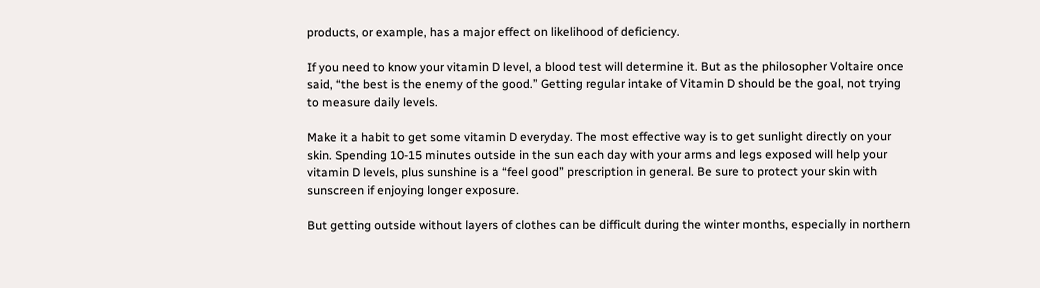products, or example, has a major effect on likelihood of deficiency.

If you need to know your vitamin D level, a blood test will determine it. But as the philosopher Voltaire once said, “the best is the enemy of the good.” Getting regular intake of Vitamin D should be the goal, not trying to measure daily levels.

Make it a habit to get some vitamin D everyday. The most effective way is to get sunlight directly on your skin. Spending 10-15 minutes outside in the sun each day with your arms and legs exposed will help your vitamin D levels, plus sunshine is a “feel good” prescription in general. Be sure to protect your skin with sunscreen if enjoying longer exposure.

But getting outside without layers of clothes can be difficult during the winter months, especially in northern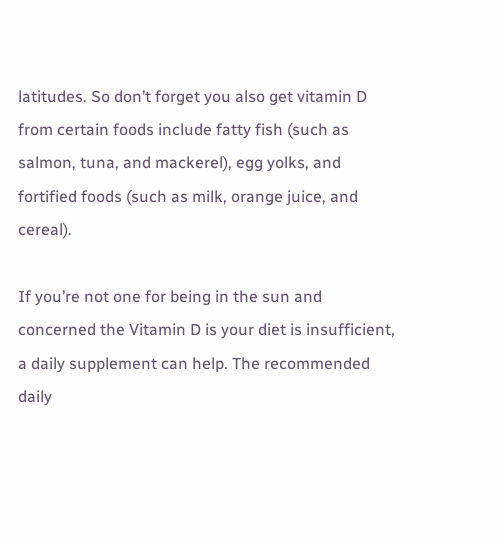latitudes. So don’t forget you also get vitamin D from certain foods include fatty fish (such as salmon, tuna, and mackerel), egg yolks, and fortified foods (such as milk, orange juice, and cereal).

If you’re not one for being in the sun and concerned the Vitamin D is your diet is insufficient, a daily supplement can help. The recommended daily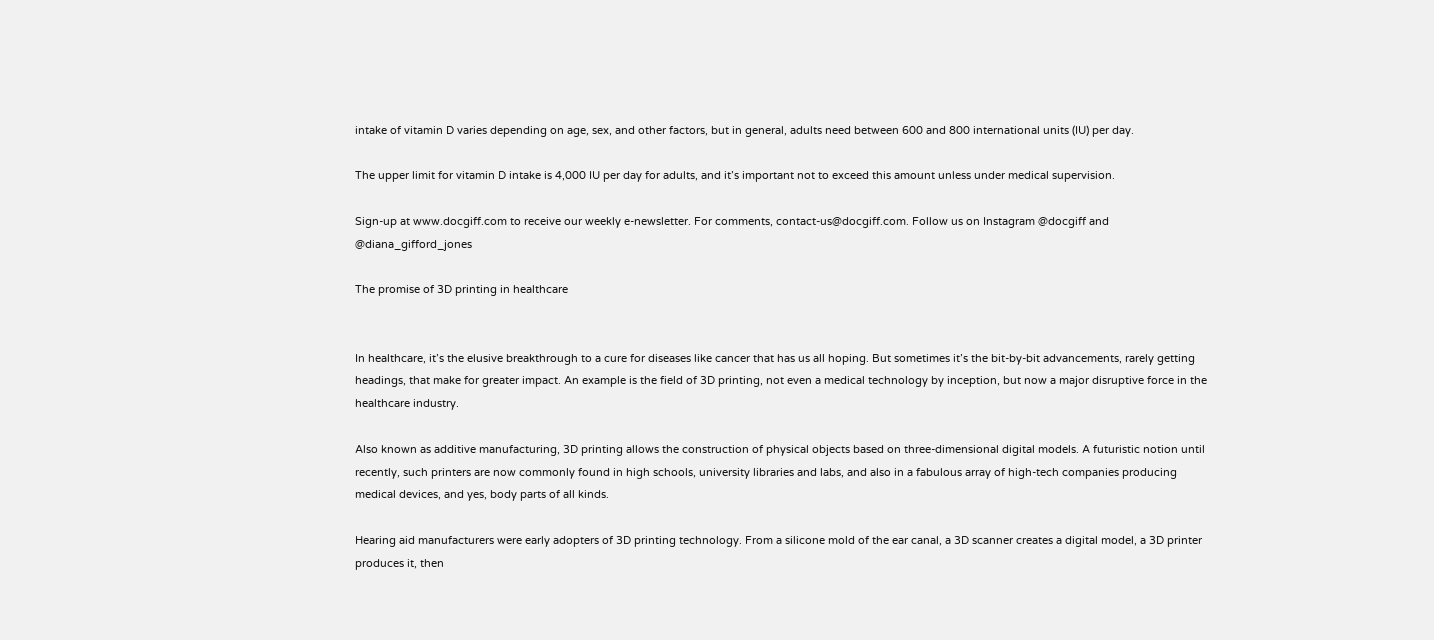intake of vitamin D varies depending on age, sex, and other factors, but in general, adults need between 600 and 800 international units (IU) per day.

The upper limit for vitamin D intake is 4,000 IU per day for adults, and it’s important not to exceed this amount unless under medical supervision.

Sign-up at www.docgiff.com to receive our weekly e-newsletter. For comments, contact-us@docgiff.com. Follow us on Instagram @docgiff and @diana_gifford_jones

The promise of 3D printing in healthcare


In healthcare, it’s the elusive breakthrough to a cure for diseases like cancer that has us all hoping. But sometimes it’s the bit-by-bit advancements, rarely getting headings, that make for greater impact. An example is the field of 3D printing, not even a medical technology by inception, but now a major disruptive force in the healthcare industry.

Also known as additive manufacturing, 3D printing allows the construction of physical objects based on three-dimensional digital models. A futuristic notion until recently, such printers are now commonly found in high schools, university libraries and labs, and also in a fabulous array of high-tech companies producing medical devices, and yes, body parts of all kinds.

Hearing aid manufacturers were early adopters of 3D printing technology. From a silicone mold of the ear canal, a 3D scanner creates a digital model, a 3D printer produces it, then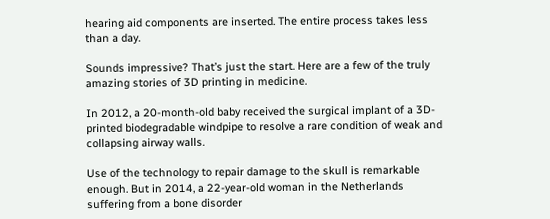hearing aid components are inserted. The entire process takes less than a day.

Sounds impressive? That’s just the start. Here are a few of the truly amazing stories of 3D printing in medicine.

In 2012, a 20-month-old baby received the surgical implant of a 3D-printed biodegradable windpipe to resolve a rare condition of weak and collapsing airway walls.

Use of the technology to repair damage to the skull is remarkable enough. But in 2014, a 22-year-old woman in the Netherlands suffering from a bone disorder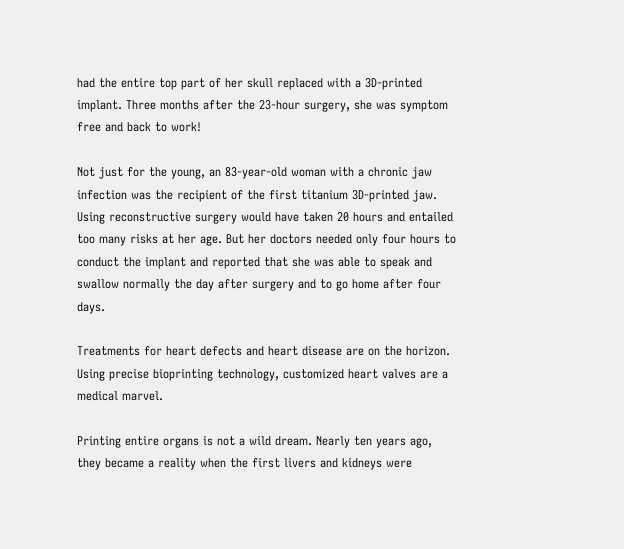had the entire top part of her skull replaced with a 3D-printed implant. Three months after the 23-hour surgery, she was symptom free and back to work!

Not just for the young, an 83-year-old woman with a chronic jaw infection was the recipient of the first titanium 3D-printed jaw. Using reconstructive surgery would have taken 20 hours and entailed too many risks at her age. But her doctors needed only four hours to conduct the implant and reported that she was able to speak and swallow normally the day after surgery and to go home after four days.

Treatments for heart defects and heart disease are on the horizon. Using precise bioprinting technology, customized heart valves are a medical marvel.

Printing entire organs is not a wild dream. Nearly ten years ago, they became a reality when the first livers and kidneys were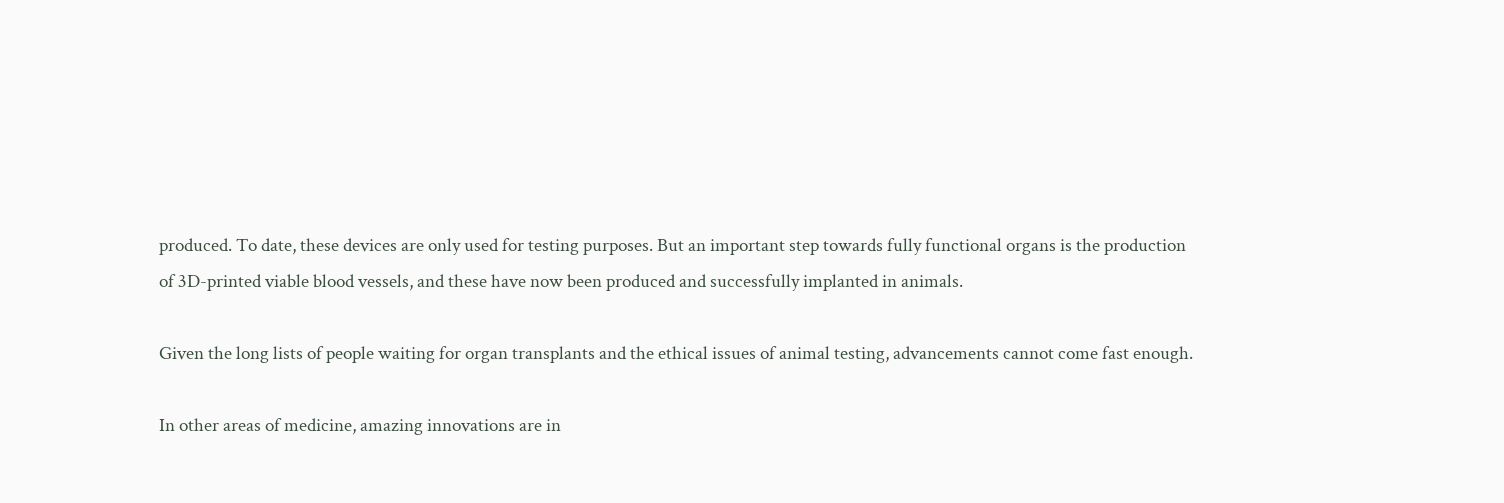produced. To date, these devices are only used for testing purposes. But an important step towards fully functional organs is the production of 3D-printed viable blood vessels, and these have now been produced and successfully implanted in animals.

Given the long lists of people waiting for organ transplants and the ethical issues of animal testing, advancements cannot come fast enough.

In other areas of medicine, amazing innovations are in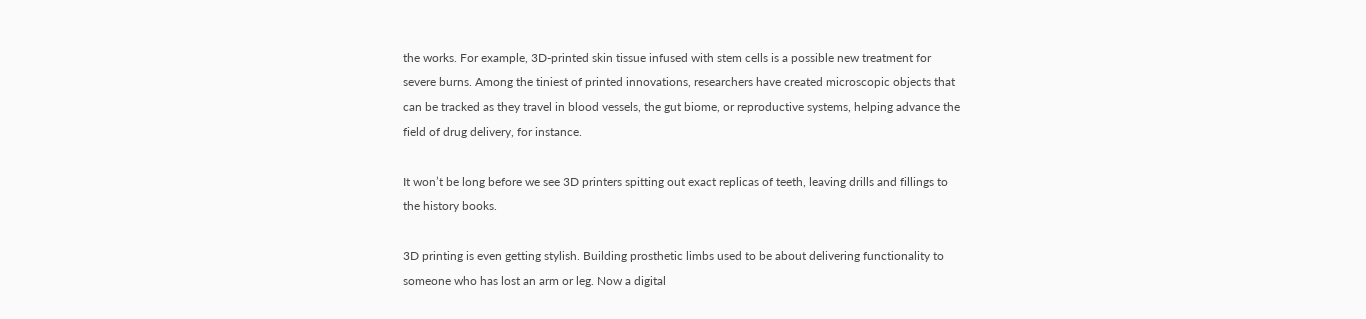the works. For example, 3D-printed skin tissue infused with stem cells is a possible new treatment for severe burns. Among the tiniest of printed innovations, researchers have created microscopic objects that can be tracked as they travel in blood vessels, the gut biome, or reproductive systems, helping advance the field of drug delivery, for instance.

It won’t be long before we see 3D printers spitting out exact replicas of teeth, leaving drills and fillings to the history books.

3D printing is even getting stylish. Building prosthetic limbs used to be about delivering functionality to someone who has lost an arm or leg. Now a digital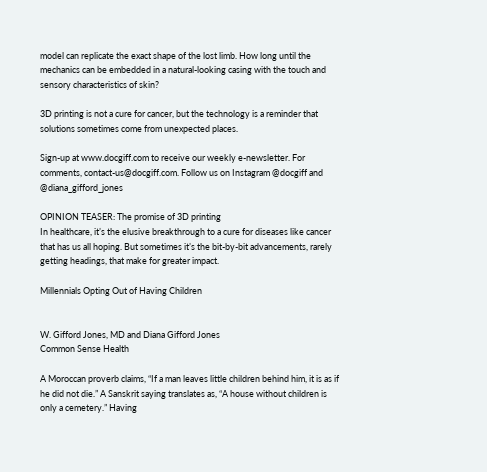model can replicate the exact shape of the lost limb. How long until the mechanics can be embedded in a natural-looking casing with the touch and sensory characteristics of skin?

3D printing is not a cure for cancer, but the technology is a reminder that solutions sometimes come from unexpected places.

Sign-up at www.docgiff.com to receive our weekly e-newsletter. For comments, contact-us@docgiff.com. Follow us on Instagram @docgiff and @diana_gifford_jones

OPINION TEASER: The promise of 3D printing
In healthcare, it’s the elusive breakthrough to a cure for diseases like cancer that has us all hoping. But sometimes it’s the bit-by-bit advancements, rarely getting headings, that make for greater impact.

Millennials Opting Out of Having Children


W. Gifford Jones, MD and Diana Gifford Jones
Common Sense Health

A Moroccan proverb claims, “If a man leaves little children behind him, it is as if he did not die.” A Sanskrit saying translates as, “A house without children is only a cemetery.” Having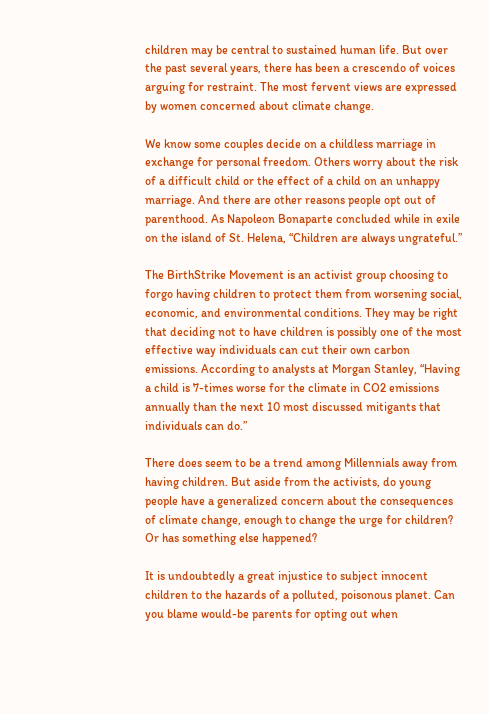children may be central to sustained human life. But over the past several years, there has been a crescendo of voices arguing for restraint. The most fervent views are expressed by women concerned about climate change.

We know some couples decide on a childless marriage in exchange for personal freedom. Others worry about the risk of a difficult child or the effect of a child on an unhappy marriage. And there are other reasons people opt out of parenthood. As Napoleon Bonaparte concluded while in exile on the island of St. Helena, “Children are always ungrateful.”

The BirthStrike Movement is an activist group choosing to forgo having children to protect them from worsening social, economic, and environmental conditions. They may be right that deciding not to have children is possibly one of the most effective way individuals can cut their own carbon emissions. According to analysts at Morgan Stanley, “Having a child is 7-times worse for the climate in CO2 emissions annually than the next 10 most discussed mitigants that individuals can do.”

There does seem to be a trend among Millennials away from having children. But aside from the activists, do young people have a generalized concern about the consequences of climate change, enough to change the urge for children? Or has something else happened?

It is undoubtedly a great injustice to subject innocent children to the hazards of a polluted, poisonous planet. Can you blame would-be parents for opting out when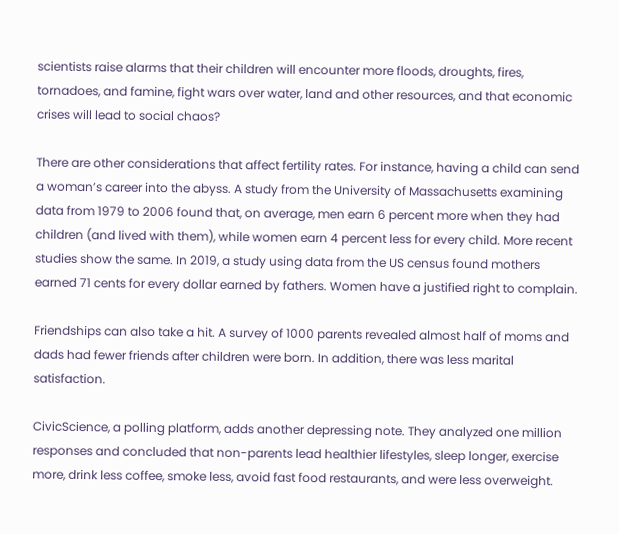scientists raise alarms that their children will encounter more floods, droughts, fires, tornadoes, and famine, fight wars over water, land and other resources, and that economic crises will lead to social chaos?

There are other considerations that affect fertility rates. For instance, having a child can send a woman’s career into the abyss. A study from the University of Massachusetts examining data from 1979 to 2006 found that, on average, men earn 6 percent more when they had children (and lived with them), while women earn 4 percent less for every child. More recent studies show the same. In 2019, a study using data from the US census found mothers earned 71 cents for every dollar earned by fathers. Women have a justified right to complain.

Friendships can also take a hit. A survey of 1000 parents revealed almost half of moms and dads had fewer friends after children were born. In addition, there was less marital satisfaction.

CivicScience, a polling platform, adds another depressing note. They analyzed one million responses and concluded that non-parents lead healthier lifestyles, sleep longer, exercise more, drink less coffee, smoke less, avoid fast food restaurants, and were less overweight.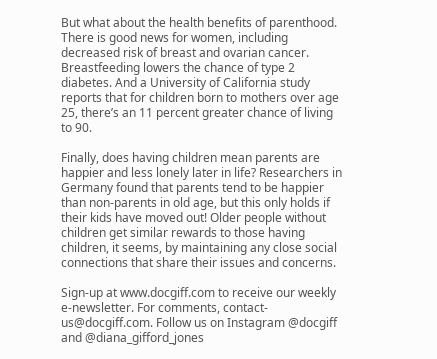But what about the health benefits of parenthood. There is good news for women, including decreased risk of breast and ovarian cancer. Breastfeeding lowers the chance of type 2 diabetes. And a University of California study reports that for children born to mothers over age 25, there’s an 11 percent greater chance of living to 90.

Finally, does having children mean parents are happier and less lonely later in life? Researchers in Germany found that parents tend to be happier than non-parents in old age, but this only holds if their kids have moved out! Older people without children get similar rewards to those having children, it seems, by maintaining any close social connections that share their issues and concerns.

Sign-up at www.docgiff.com to receive our weekly e-newsletter. For comments, contact-us@docgiff.com. Follow us on Instagram @docgiff and @diana_gifford_jones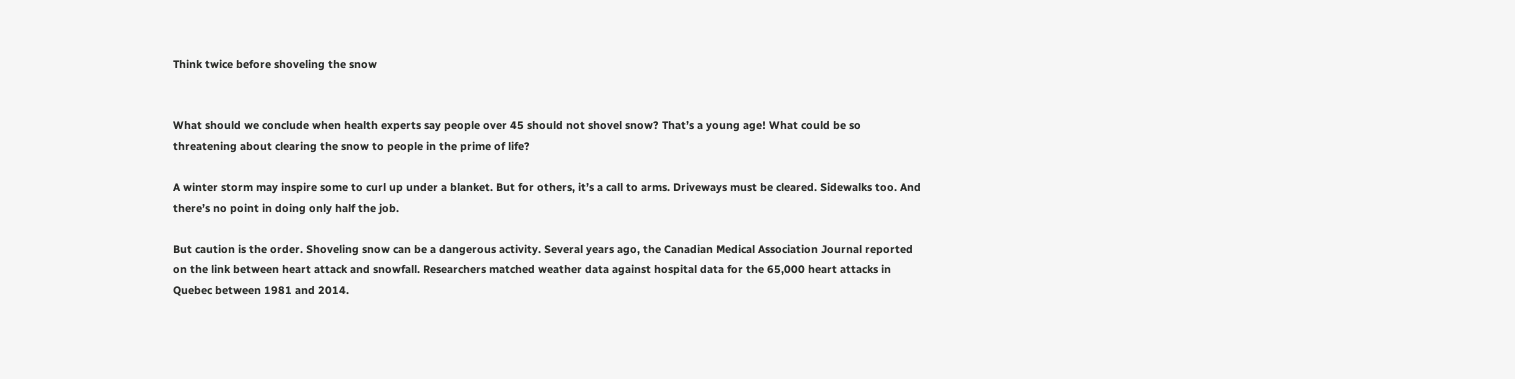Think twice before shoveling the snow


What should we conclude when health experts say people over 45 should not shovel snow? That’s a young age! What could be so threatening about clearing the snow to people in the prime of life?

A winter storm may inspire some to curl up under a blanket. But for others, it’s a call to arms. Driveways must be cleared. Sidewalks too. And there’s no point in doing only half the job.

But caution is the order. Shoveling snow can be a dangerous activity. Several years ago, the Canadian Medical Association Journal reported on the link between heart attack and snowfall. Researchers matched weather data against hospital data for the 65,000 heart attacks in Quebec between 1981 and 2014.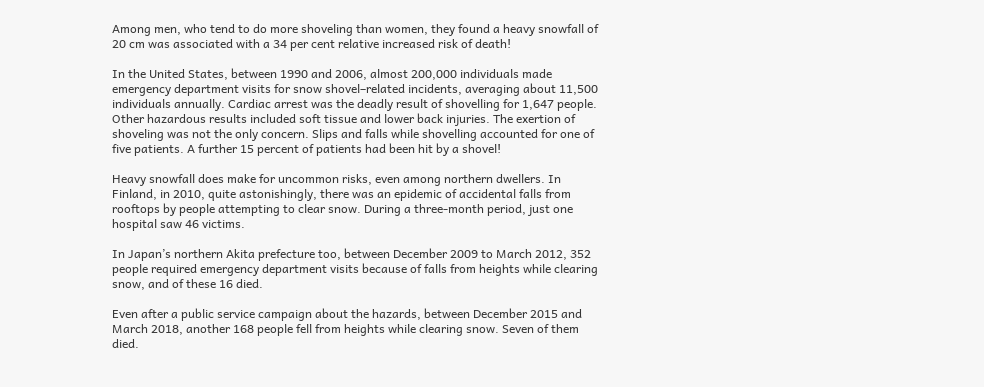Among men, who tend to do more shoveling than women, they found a heavy snowfall of 20 cm was associated with a 34 per cent relative increased risk of death!

In the United States, between 1990 and 2006, almost 200,000 individuals made emergency department visits for snow shovel–related incidents, averaging about 11,500 individuals annually. Cardiac arrest was the deadly result of shovelling for 1,647 people. Other hazardous results included soft tissue and lower back injuries. The exertion of shoveling was not the only concern. Slips and falls while shovelling accounted for one of five patients. A further 15 percent of patients had been hit by a shovel!

Heavy snowfall does make for uncommon risks, even among northern dwellers. In Finland, in 2010, quite astonishingly, there was an epidemic of accidental falls from rooftops by people attempting to clear snow. During a three-month period, just one hospital saw 46 victims.

In Japan’s northern Akita prefecture too, between December 2009 to March 2012, 352 people required emergency department visits because of falls from heights while clearing snow, and of these 16 died.

Even after a public service campaign about the hazards, between December 2015 and March 2018, another 168 people fell from heights while clearing snow. Seven of them died.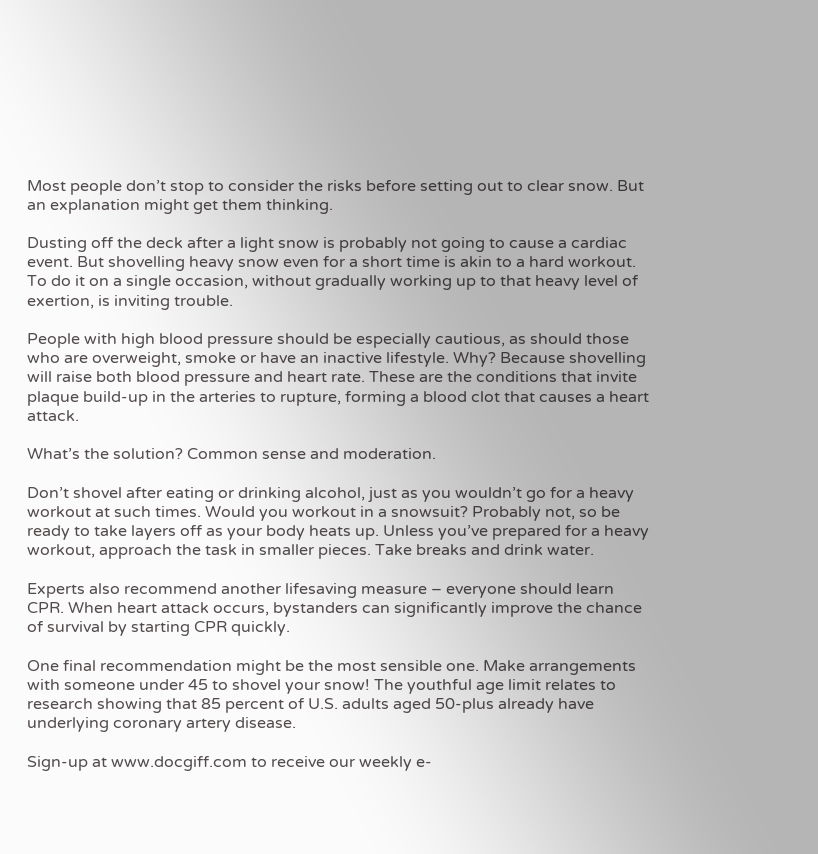Most people don’t stop to consider the risks before setting out to clear snow. But an explanation might get them thinking.

Dusting off the deck after a light snow is probably not going to cause a cardiac event. But shovelling heavy snow even for a short time is akin to a hard workout. To do it on a single occasion, without gradually working up to that heavy level of exertion, is inviting trouble.

People with high blood pressure should be especially cautious, as should those who are overweight, smoke or have an inactive lifestyle. Why? Because shovelling will raise both blood pressure and heart rate. These are the conditions that invite plaque build-up in the arteries to rupture, forming a blood clot that causes a heart attack.

What’s the solution? Common sense and moderation.

Don’t shovel after eating or drinking alcohol, just as you wouldn’t go for a heavy workout at such times. Would you workout in a snowsuit? Probably not, so be ready to take layers off as your body heats up. Unless you’ve prepared for a heavy workout, approach the task in smaller pieces. Take breaks and drink water.

Experts also recommend another lifesaving measure – everyone should learn CPR. When heart attack occurs, bystanders can significantly improve the chance of survival by starting CPR quickly.

One final recommendation might be the most sensible one. Make arrangements with someone under 45 to shovel your snow! The youthful age limit relates to research showing that 85 percent of U.S. adults aged 50-plus already have underlying coronary artery disease.

Sign-up at www.docgiff.com to receive our weekly e-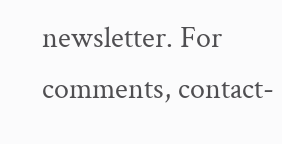newsletter. For comments, contact-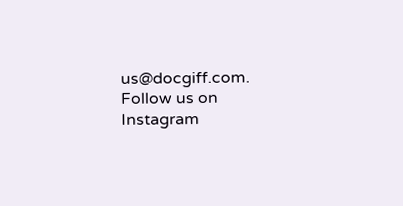us@docgiff.com. Follow us on Instagram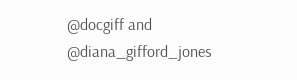@docgiff and @diana_gifford_jones